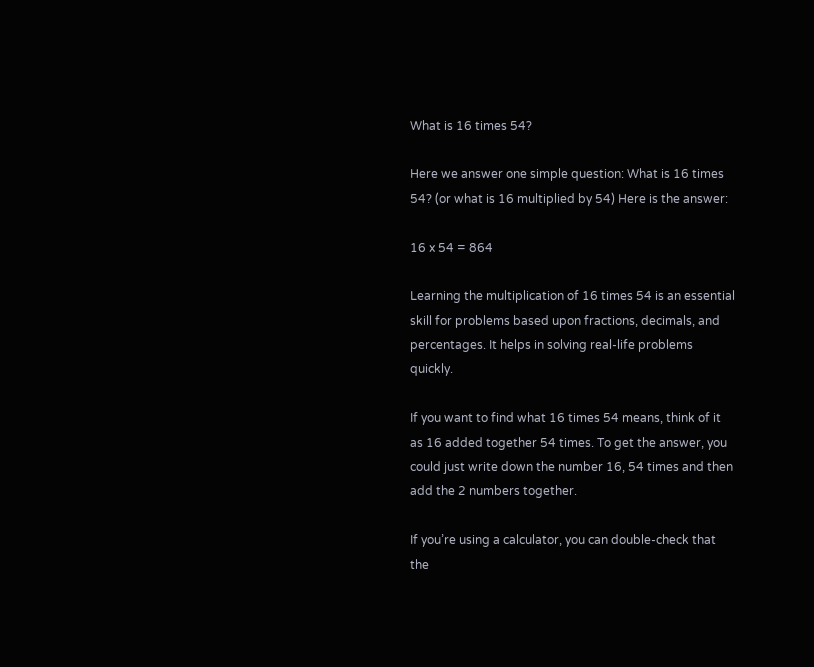What is 16 times 54?

Here we answer one simple question: What is 16 times 54? (or what is 16 multiplied by 54) Here is the answer:

16 x 54 = 864

Learning the multiplication of 16 times 54 is an essential skill for problems based upon fractions, decimals, and percentages. It helps in solving real-life problems quickly.

If you want to find what 16 times 54 means, think of it as 16 added together 54 times. To get the answer, you could just write down the number 16, 54 times and then add the 2 numbers together.

If you’re using a calculator, you can double-check that the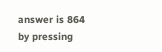answer is 864 by pressing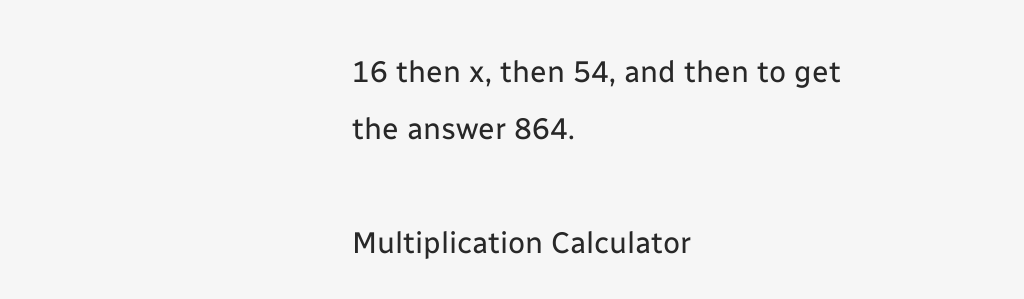16 then x, then 54, and then to get the answer 864.

Multiplication Calculator